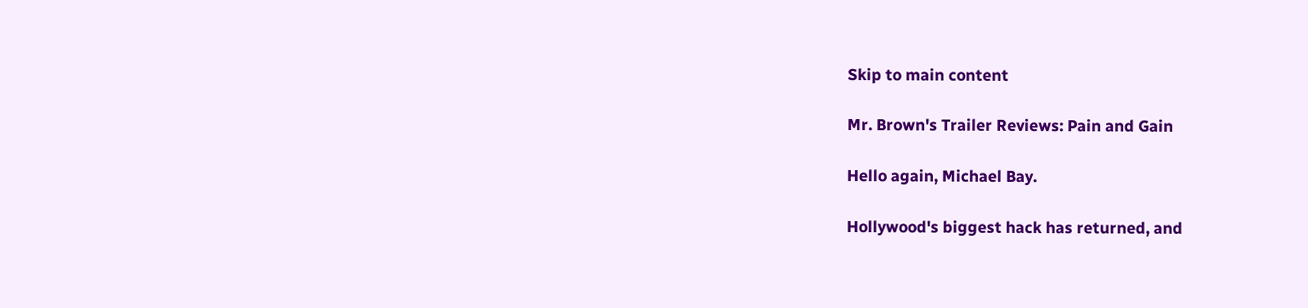Skip to main content

Mr. Brown's Trailer Reviews: Pain and Gain

Hello again, Michael Bay.

Hollywood's biggest hack has returned, and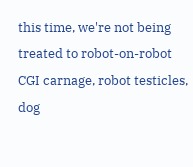this time, we're not being treated to robot-on-robot CGI carnage, robot testicles, dog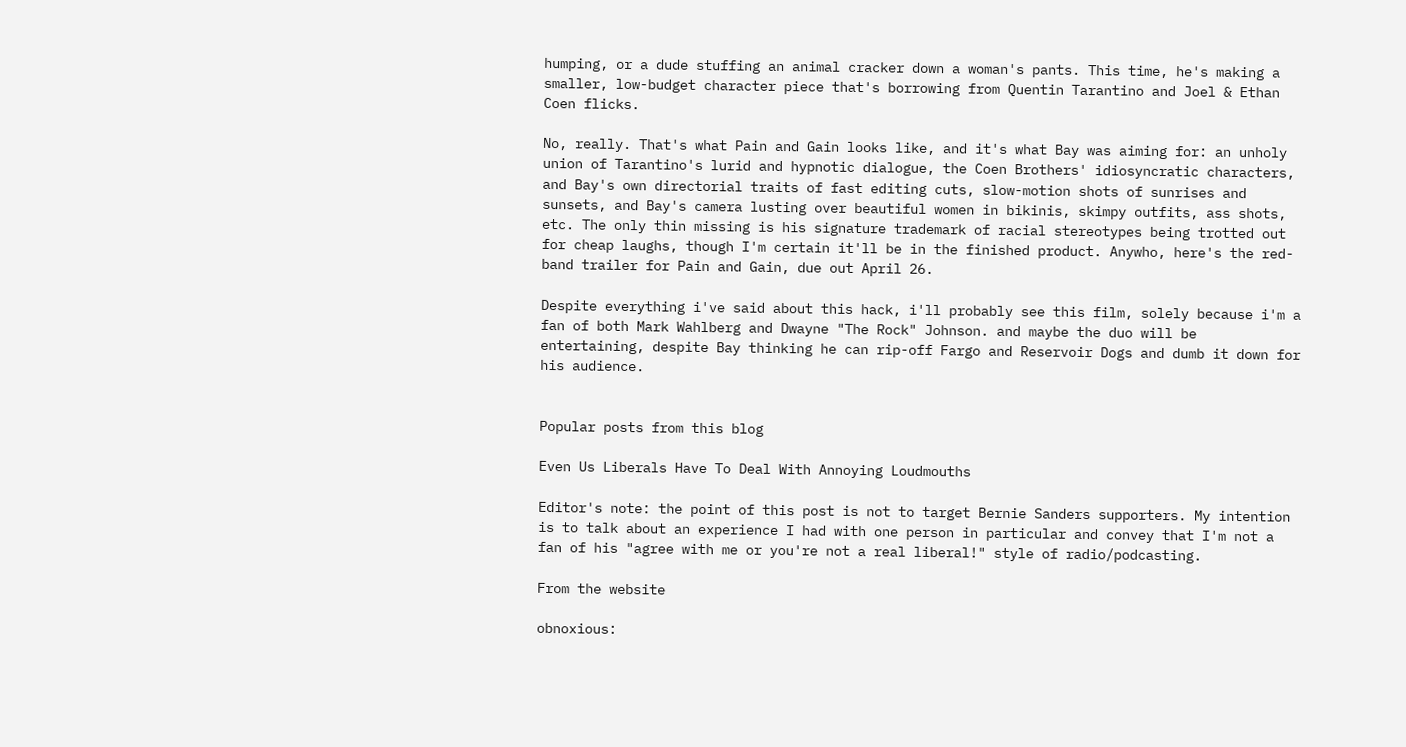humping, or a dude stuffing an animal cracker down a woman's pants. This time, he's making a smaller, low-budget character piece that's borrowing from Quentin Tarantino and Joel & Ethan Coen flicks.

No, really. That's what Pain and Gain looks like, and it's what Bay was aiming for: an unholy union of Tarantino's lurid and hypnotic dialogue, the Coen Brothers' idiosyncratic characters, and Bay's own directorial traits of fast editing cuts, slow-motion shots of sunrises and sunsets, and Bay's camera lusting over beautiful women in bikinis, skimpy outfits, ass shots, etc. The only thin missing is his signature trademark of racial stereotypes being trotted out for cheap laughs, though I'm certain it'll be in the finished product. Anywho, here's the red-band trailer for Pain and Gain, due out April 26.

Despite everything i've said about this hack, i'll probably see this film, solely because i'm a fan of both Mark Wahlberg and Dwayne "The Rock" Johnson. and maybe the duo will be entertaining, despite Bay thinking he can rip-off Fargo and Reservoir Dogs and dumb it down for his audience.


Popular posts from this blog

Even Us Liberals Have To Deal With Annoying Loudmouths

Editor's note: the point of this post is not to target Bernie Sanders supporters. My intention is to talk about an experience I had with one person in particular and convey that I'm not a fan of his "agree with me or you're not a real liberal!" style of radio/podcasting.

From the website

obnoxious: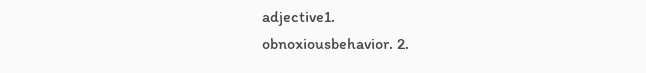adjective1.
obnoxiousbehavior. 2.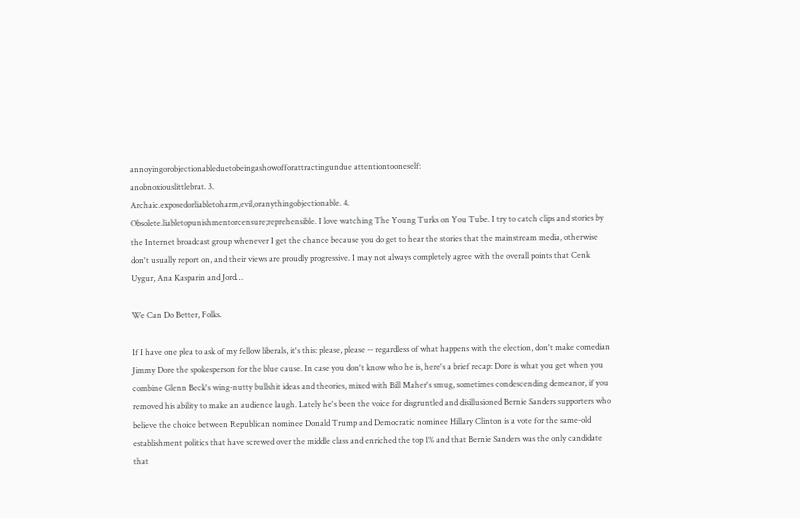annoyingorobjectionableduetobeingashowofforattractingundue attentiontooneself:
anobnoxiouslittlebrat. 3.
Archaic.exposedorliabletoharm,evil,oranythingobjectionable. 4.
Obsolete.liabletopunishmentorcensure;reprehensible. I love watching The Young Turks on You Tube. I try to catch clips and stories by the Internet broadcast group whenever I get the chance because you do get to hear the stories that the mainstream media, otherwise don't usually report on, and their views are proudly progressive. I may not always completely agree with the overall points that Cenk Uygur, Ana Kasparin and Jord…

We Can Do Better, Folks.

If I have one plea to ask of my fellow liberals, it's this: please, please -- regardless of what happens with the election, don't make comedian Jimmy Dore the spokesperson for the blue cause. In case you don't know who he is, here's a brief recap: Dore is what you get when you combine Glenn Beck's wing-nutty bullshit ideas and theories, mixed with Bill Maher's smug, sometimes condescending demeanor, if you removed his ability to make an audience laugh. Lately he's been the voice for disgruntled and disillusioned Bernie Sanders supporters who believe the choice between Republican nominee Donald Trump and Democratic nominee Hillary Clinton is a vote for the same-old establishment politics that have screwed over the middle class and enriched the top 1% and that Bernie Sanders was the only candidate that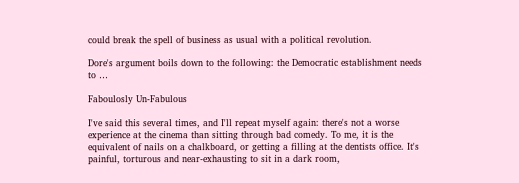could break the spell of business as usual with a political revolution.

Dore's argument boils down to the following: the Democratic establishment needs to …

Faboulosly Un-Fabulous

I've said this several times, and I'll repeat myself again: there's not a worse experience at the cinema than sitting through bad comedy. To me, it is the equivalent of nails on a chalkboard, or getting a filling at the dentists office. It's painful, torturous and near-exhausting to sit in a dark room,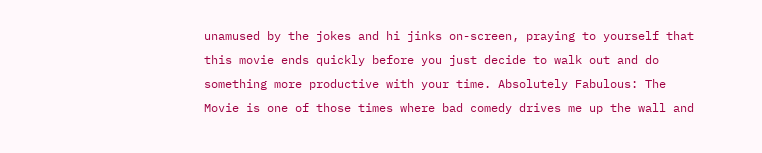unamused by the jokes and hi jinks on-screen, praying to yourself that this movie ends quickly before you just decide to walk out and do something more productive with your time. Absolutely Fabulous: The Movie is one of those times where bad comedy drives me up the wall and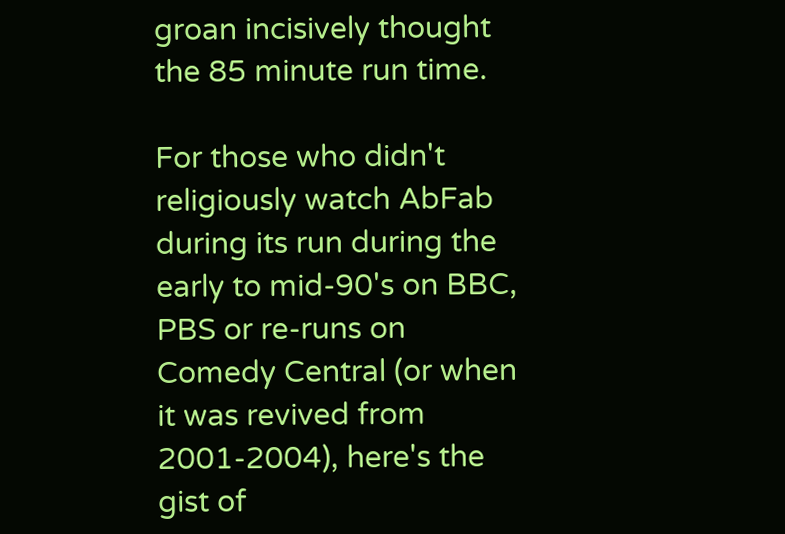groan incisively thought the 85 minute run time.

For those who didn't religiously watch AbFab during its run during the early to mid-90's on BBC, PBS or re-runs on Comedy Central (or when it was revived from 2001-2004), here's the gist of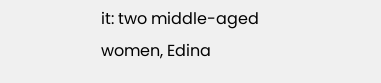it: two middle-aged women, Edina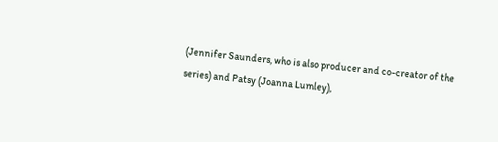(Jennifer Saunders, who is also producer and co-creator of the series) and Patsy (Joanna Lumley),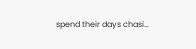spend their days chasi…